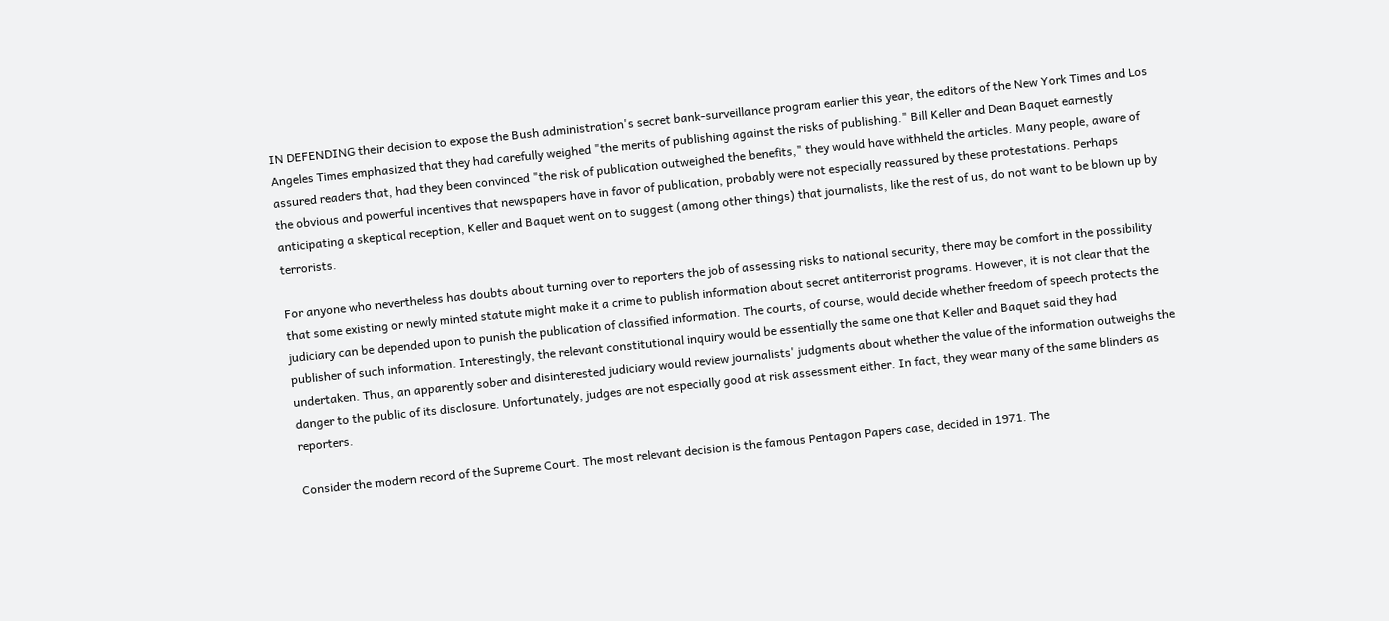IN DEFENDING their decision to expose the Bush administration's secret bank-surveillance program earlier this year, the editors of the New York Times and Los Angeles Times emphasized that they had carefully weighed "the merits of publishing against the risks of publishing." Bill Keller and Dean Baquet earnestly assured readers that, had they been convinced "the risk of publication outweighed the benefits," they would have withheld the articles. Many people, aware of the obvious and powerful incentives that newspapers have in favor of publication, probably were not especially reassured by these protestations. Perhaps anticipating a skeptical reception, Keller and Baquet went on to suggest (among other things) that journalists, like the rest of us, do not want to be blown up by terrorists.

For anyone who nevertheless has doubts about turning over to reporters the job of assessing risks to national security, there may be comfort in the possibility that some existing or newly minted statute might make it a crime to publish information about secret antiterrorist programs. However, it is not clear that the judiciary can be depended upon to punish the publication of classified information. The courts, of course, would decide whether freedom of speech protects the publisher of such information. Interestingly, the relevant constitutional inquiry would be essentially the same one that Keller and Baquet said they had undertaken. Thus, an apparently sober and disinterested judiciary would review journalists' judgments about whether the value of the information outweighs the danger to the public of its disclosure. Unfortunately, judges are not especially good at risk assessment either. In fact, they wear many of the same blinders as reporters.

Consider the modern record of the Supreme Court. The most relevant decision is the famous Pentagon Papers case, decided in 1971. The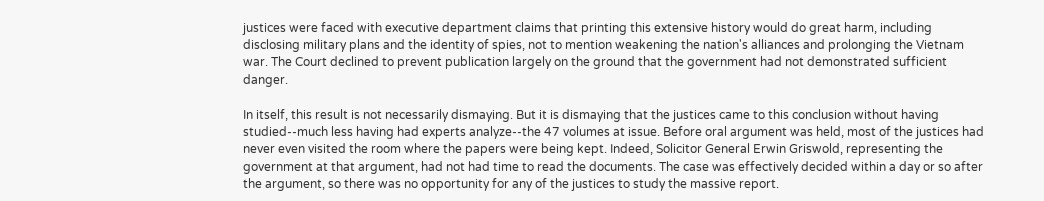justices were faced with executive department claims that printing this extensive history would do great harm, including disclosing military plans and the identity of spies, not to mention weakening the nation's alliances and prolonging the Vietnam war. The Court declined to prevent publication largely on the ground that the government had not demonstrated sufficient danger.

In itself, this result is not necessarily dismaying. But it is dismaying that the justices came to this conclusion without having studied--much less having had experts analyze--the 47 volumes at issue. Before oral argument was held, most of the justices had never even visited the room where the papers were being kept. Indeed, Solicitor General Erwin Griswold, representing the government at that argument, had not had time to read the documents. The case was effectively decided within a day or so after the argument, so there was no opportunity for any of the justices to study the massive report.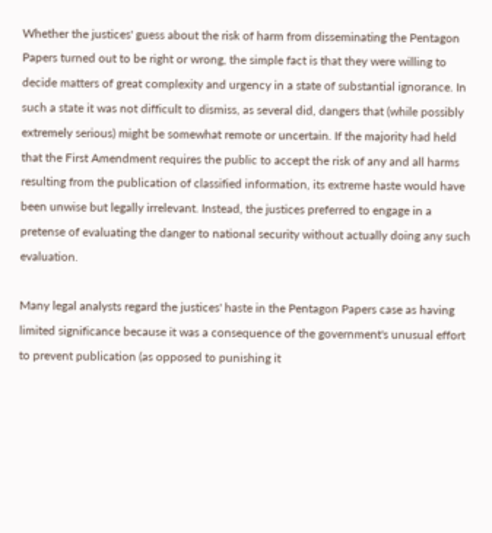Whether the justices' guess about the risk of harm from disseminating the Pentagon Papers turned out to be right or wrong, the simple fact is that they were willing to decide matters of great complexity and urgency in a state of substantial ignorance. In such a state it was not difficult to dismiss, as several did, dangers that (while possibly extremely serious) might be somewhat remote or uncertain. If the majority had held that the First Amendment requires the public to accept the risk of any and all harms resulting from the publication of classified information, its extreme haste would have been unwise but legally irrelevant. Instead, the justices preferred to engage in a pretense of evaluating the danger to national security without actually doing any such evaluation.

Many legal analysts regard the justices' haste in the Pentagon Papers case as having limited significance because it was a consequence of the government's unusual effort to prevent publication (as opposed to punishing it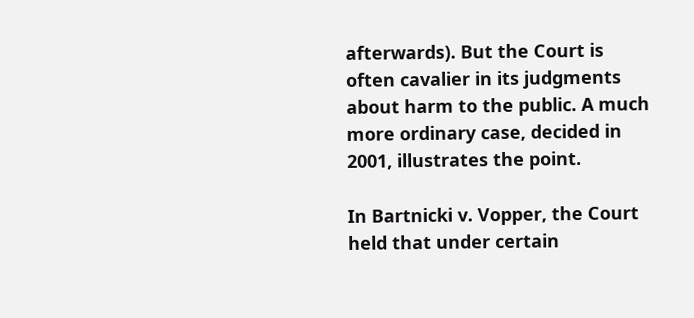afterwards). But the Court is often cavalier in its judgments about harm to the public. A much more ordinary case, decided in 2001, illustrates the point.

In Bartnicki v. Vopper, the Court held that under certain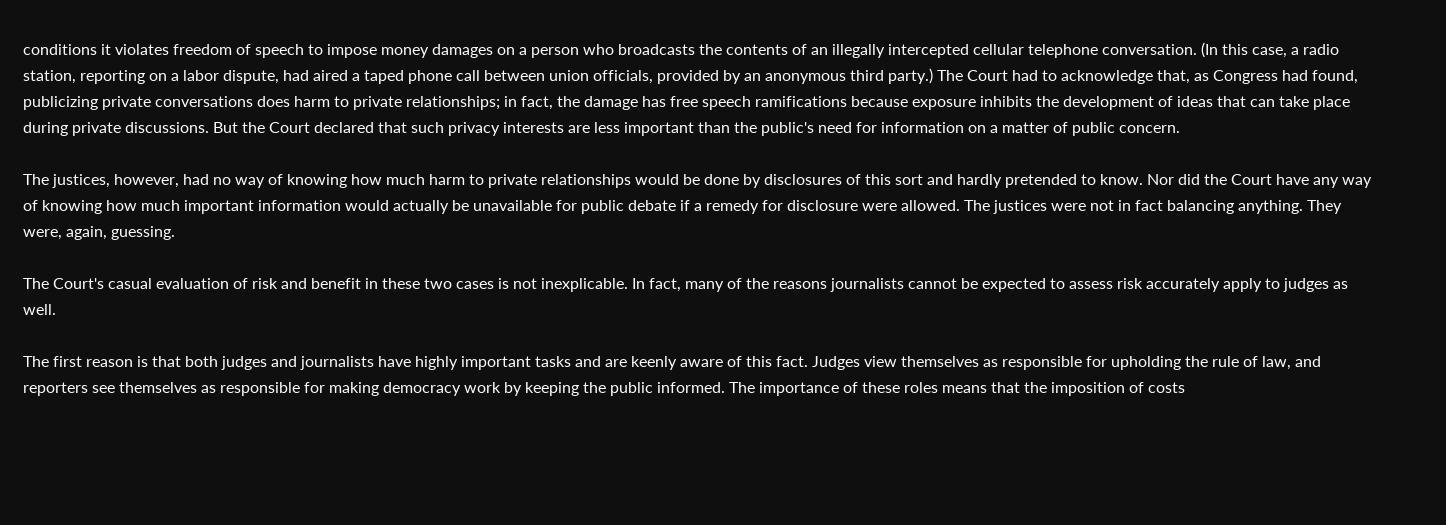conditions it violates freedom of speech to impose money damages on a person who broadcasts the contents of an illegally intercepted cellular telephone conversation. (In this case, a radio station, reporting on a labor dispute, had aired a taped phone call between union officials, provided by an anonymous third party.) The Court had to acknowledge that, as Congress had found, publicizing private conversations does harm to private relationships; in fact, the damage has free speech ramifications because exposure inhibits the development of ideas that can take place during private discussions. But the Court declared that such privacy interests are less important than the public's need for information on a matter of public concern.

The justices, however, had no way of knowing how much harm to private relationships would be done by disclosures of this sort and hardly pretended to know. Nor did the Court have any way of knowing how much important information would actually be unavailable for public debate if a remedy for disclosure were allowed. The justices were not in fact balancing anything. They were, again, guessing.

The Court's casual evaluation of risk and benefit in these two cases is not inexplicable. In fact, many of the reasons journalists cannot be expected to assess risk accurately apply to judges as well.

The first reason is that both judges and journalists have highly important tasks and are keenly aware of this fact. Judges view themselves as responsible for upholding the rule of law, and reporters see themselves as responsible for making democracy work by keeping the public informed. The importance of these roles means that the imposition of costs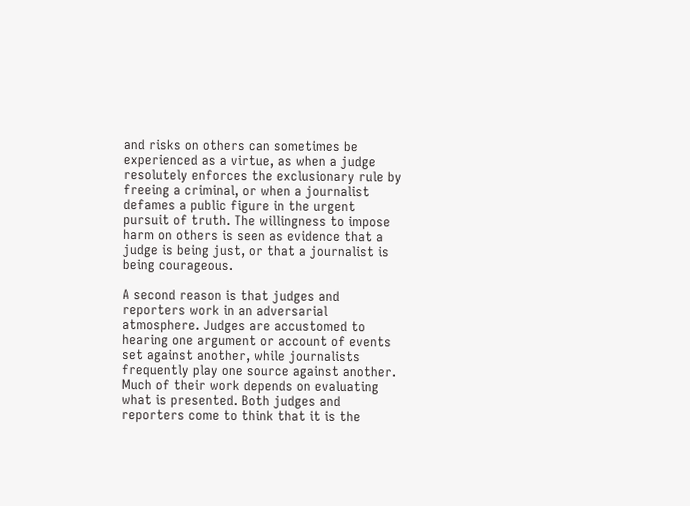and risks on others can sometimes be experienced as a virtue, as when a judge resolutely enforces the exclusionary rule by freeing a criminal, or when a journalist defames a public figure in the urgent pursuit of truth. The willingness to impose harm on others is seen as evidence that a judge is being just, or that a journalist is being courageous.

A second reason is that judges and reporters work in an adversarial atmosphere. Judges are accustomed to hearing one argument or account of events set against another, while journalists frequently play one source against another. Much of their work depends on evaluating what is presented. Both judges and reporters come to think that it is the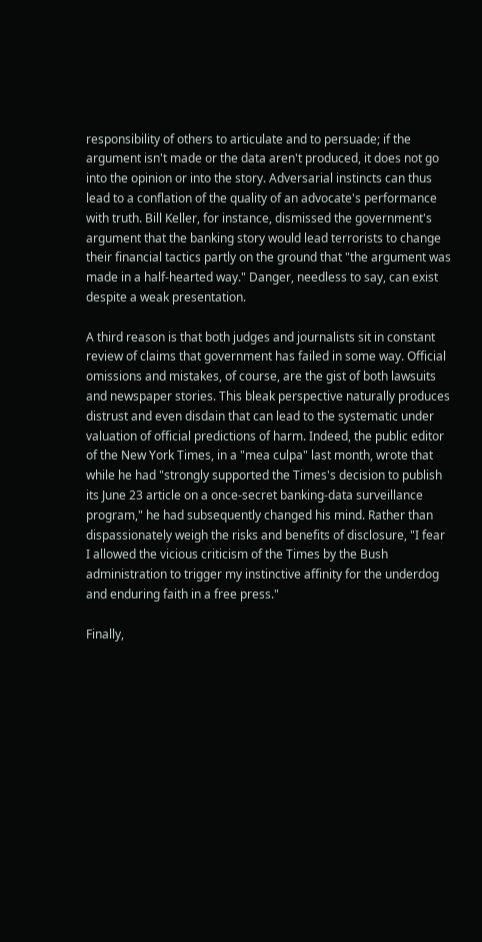responsibility of others to articulate and to persuade; if the argument isn't made or the data aren't produced, it does not go into the opinion or into the story. Adversarial instincts can thus lead to a conflation of the quality of an advocate's performance with truth. Bill Keller, for instance, dismissed the government's argument that the banking story would lead terrorists to change their financial tactics partly on the ground that "the argument was made in a half-hearted way." Danger, needless to say, can exist despite a weak presentation.

A third reason is that both judges and journalists sit in constant review of claims that government has failed in some way. Official omissions and mistakes, of course, are the gist of both lawsuits and newspaper stories. This bleak perspective naturally produces distrust and even disdain that can lead to the systematic under valuation of official predictions of harm. Indeed, the public editor of the New York Times, in a "mea culpa" last month, wrote that while he had "strongly supported the Times's decision to publish its June 23 article on a once-secret banking-data surveillance program," he had subsequently changed his mind. Rather than dispassionately weigh the risks and benefits of disclosure, "I fear I allowed the vicious criticism of the Times by the Bush administration to trigger my instinctive affinity for the underdog and enduring faith in a free press."

Finally,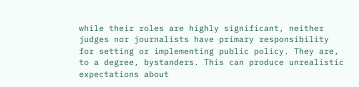while their roles are highly significant, neither judges nor journalists have primary responsibility for setting or implementing public policy. They are, to a degree, bystanders. This can produce unrealistic expectations about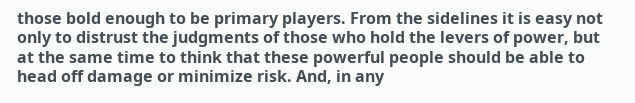those bold enough to be primary players. From the sidelines it is easy not only to distrust the judgments of those who hold the levers of power, but at the same time to think that these powerful people should be able to head off damage or minimize risk. And, in any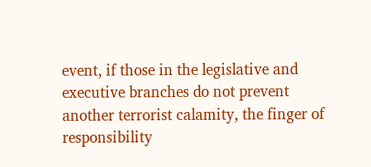event, if those in the legislative and executive branches do not prevent another terrorist calamity, the finger of responsibility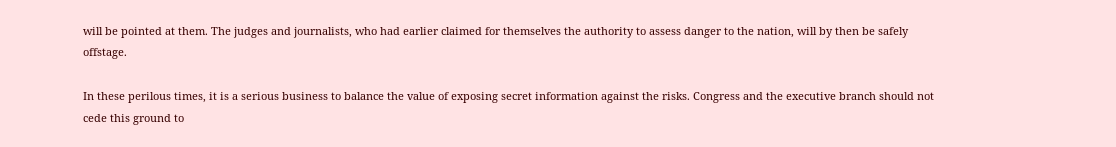will be pointed at them. The judges and journalists, who had earlier claimed for themselves the authority to assess danger to the nation, will by then be safely offstage.

In these perilous times, it is a serious business to balance the value of exposing secret information against the risks. Congress and the executive branch should not cede this ground to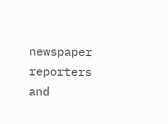newspaper reporters and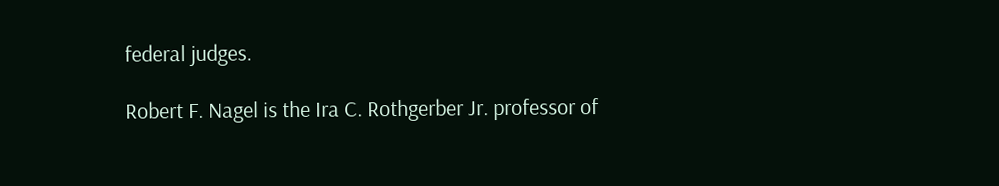federal judges.

Robert F. Nagel is the Ira C. Rothgerber Jr. professor of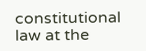constitutional law at the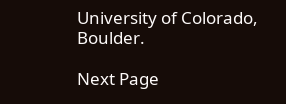University of Colorado, Boulder.

Next Page